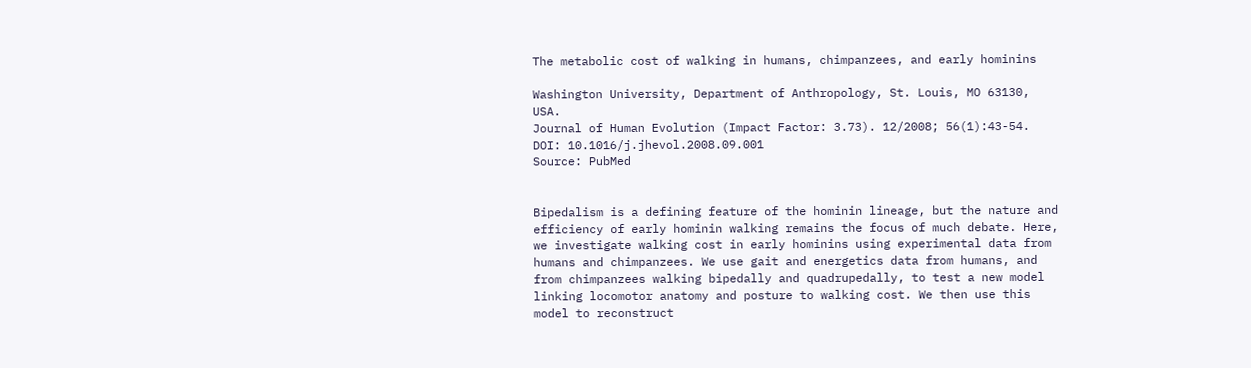The metabolic cost of walking in humans, chimpanzees, and early hominins

Washington University, Department of Anthropology, St. Louis, MO 63130, USA.
Journal of Human Evolution (Impact Factor: 3.73). 12/2008; 56(1):43-54. DOI: 10.1016/j.jhevol.2008.09.001
Source: PubMed


Bipedalism is a defining feature of the hominin lineage, but the nature and efficiency of early hominin walking remains the focus of much debate. Here, we investigate walking cost in early hominins using experimental data from humans and chimpanzees. We use gait and energetics data from humans, and from chimpanzees walking bipedally and quadrupedally, to test a new model linking locomotor anatomy and posture to walking cost. We then use this model to reconstruct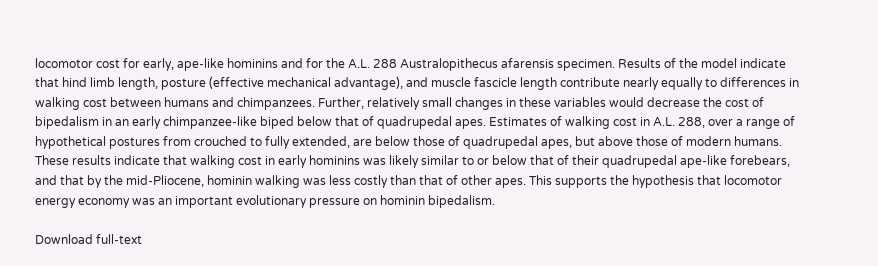locomotor cost for early, ape-like hominins and for the A.L. 288 Australopithecus afarensis specimen. Results of the model indicate that hind limb length, posture (effective mechanical advantage), and muscle fascicle length contribute nearly equally to differences in walking cost between humans and chimpanzees. Further, relatively small changes in these variables would decrease the cost of bipedalism in an early chimpanzee-like biped below that of quadrupedal apes. Estimates of walking cost in A.L. 288, over a range of hypothetical postures from crouched to fully extended, are below those of quadrupedal apes, but above those of modern humans. These results indicate that walking cost in early hominins was likely similar to or below that of their quadrupedal ape-like forebears, and that by the mid-Pliocene, hominin walking was less costly than that of other apes. This supports the hypothesis that locomotor energy economy was an important evolutionary pressure on hominin bipedalism.

Download full-text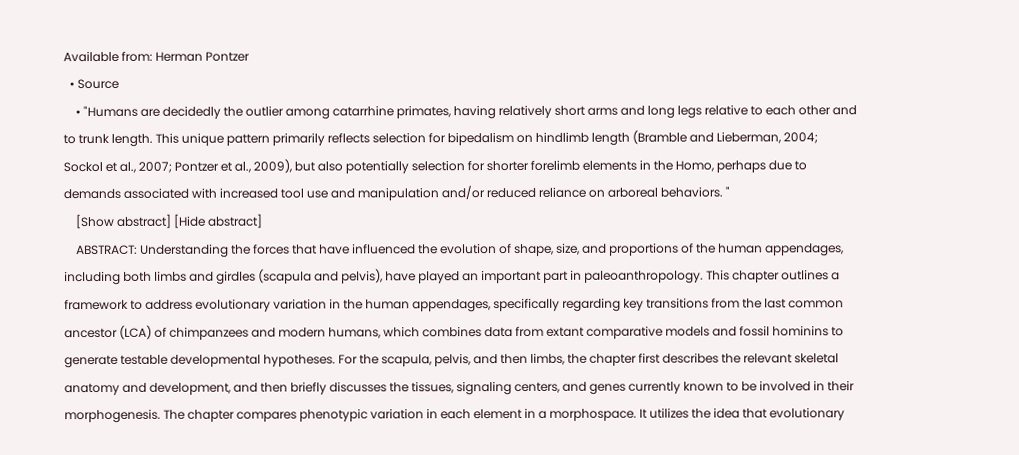Available from: Herman Pontzer
  • Source
    • "Humans are decidedly the outlier among catarrhine primates, having relatively short arms and long legs relative to each other and to trunk length. This unique pattern primarily reflects selection for bipedalism on hindlimb length (Bramble and Lieberman, 2004; Sockol et al., 2007; Pontzer et al., 2009), but also potentially selection for shorter forelimb elements in the Homo, perhaps due to demands associated with increased tool use and manipulation and/or reduced reliance on arboreal behaviors. "
    [Show abstract] [Hide abstract]
    ABSTRACT: Understanding the forces that have influenced the evolution of shape, size, and proportions of the human appendages, including both limbs and girdles (scapula and pelvis), have played an important part in paleoanthropology. This chapter outlines a framework to address evolutionary variation in the human appendages, specifically regarding key transitions from the last common ancestor (LCA) of chimpanzees and modern humans, which combines data from extant comparative models and fossil hominins to generate testable developmental hypotheses. For the scapula, pelvis, and then limbs, the chapter first describes the relevant skeletal anatomy and development, and then briefly discusses the tissues, signaling centers, and genes currently known to be involved in their morphogenesis. The chapter compares phenotypic variation in each element in a morphospace. It utilizes the idea that evolutionary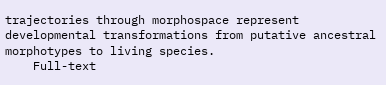trajectories through morphospace represent developmental transformations from putative ancestral morphotypes to living species.
    Full-text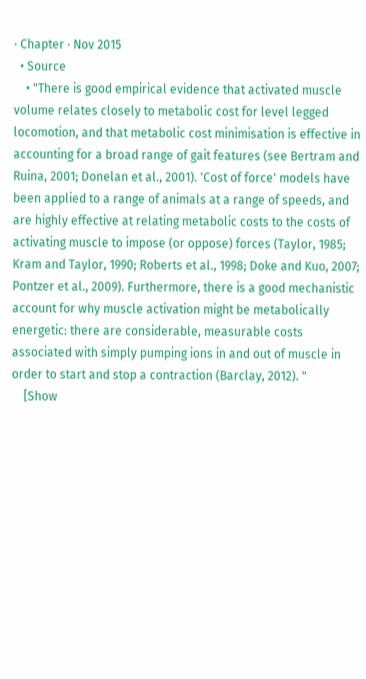· Chapter · Nov 2015
  • Source
    • "There is good empirical evidence that activated muscle volume relates closely to metabolic cost for level legged locomotion, and that metabolic cost minimisation is effective in accounting for a broad range of gait features (see Bertram and Ruina, 2001; Donelan et al., 2001). 'Cost of force' models have been applied to a range of animals at a range of speeds, and are highly effective at relating metabolic costs to the costs of activating muscle to impose (or oppose) forces (Taylor, 1985; Kram and Taylor, 1990; Roberts et al., 1998; Doke and Kuo, 2007; Pontzer et al., 2009). Furthermore, there is a good mechanistic account for why muscle activation might be metabolically energetic: there are considerable, measurable costs associated with simply pumping ions in and out of muscle in order to start and stop a contraction (Barclay, 2012). "
    [Show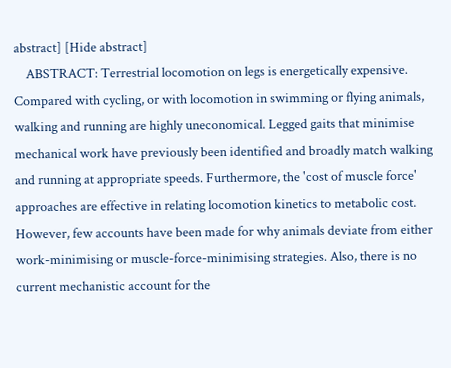abstract] [Hide abstract]
    ABSTRACT: Terrestrial locomotion on legs is energetically expensive. Compared with cycling, or with locomotion in swimming or flying animals, walking and running are highly uneconomical. Legged gaits that minimise mechanical work have previously been identified and broadly match walking and running at appropriate speeds. Furthermore, the 'cost of muscle force' approaches are effective in relating locomotion kinetics to metabolic cost. However, few accounts have been made for why animals deviate from either work-minimising or muscle-force-minimising strategies. Also, there is no current mechanistic account for the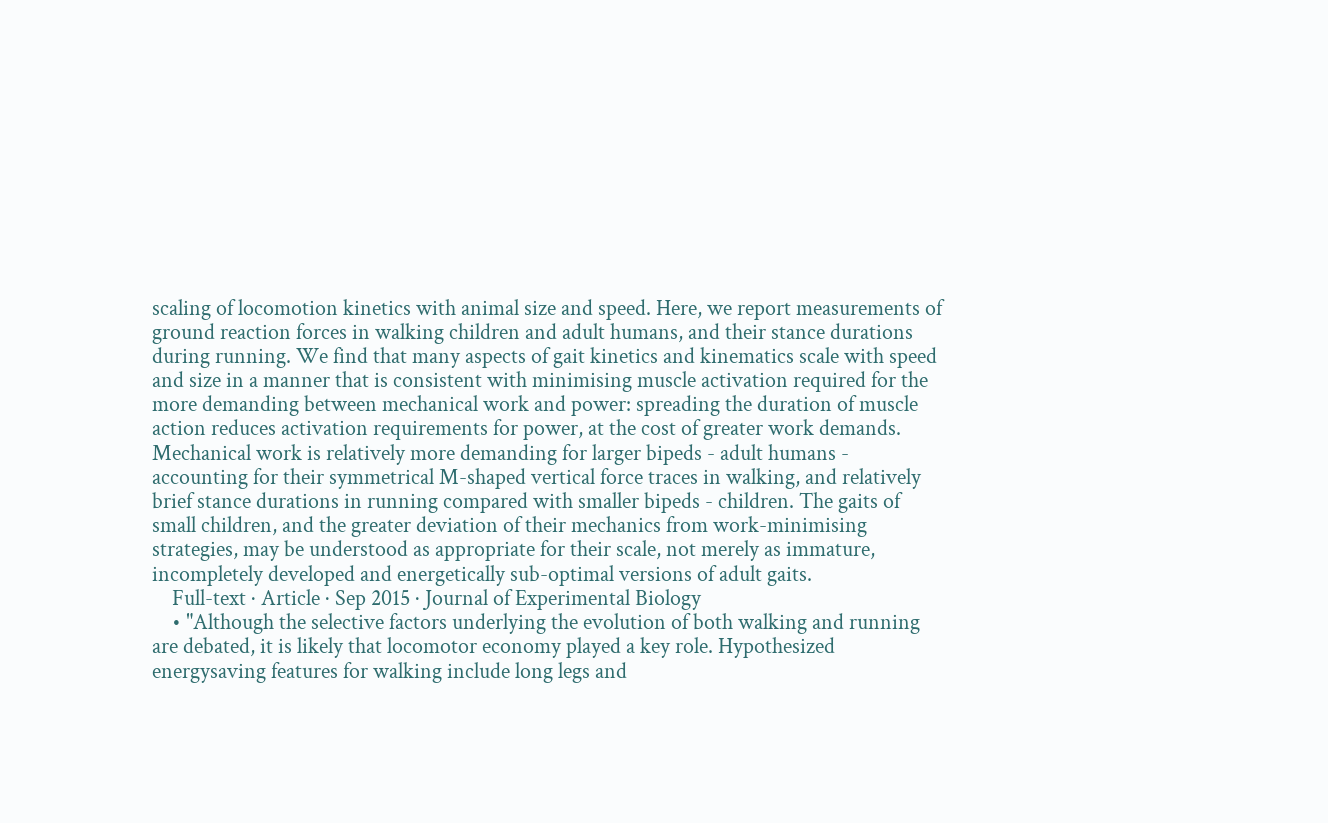scaling of locomotion kinetics with animal size and speed. Here, we report measurements of ground reaction forces in walking children and adult humans, and their stance durations during running. We find that many aspects of gait kinetics and kinematics scale with speed and size in a manner that is consistent with minimising muscle activation required for the more demanding between mechanical work and power: spreading the duration of muscle action reduces activation requirements for power, at the cost of greater work demands. Mechanical work is relatively more demanding for larger bipeds - adult humans - accounting for their symmetrical M-shaped vertical force traces in walking, and relatively brief stance durations in running compared with smaller bipeds - children. The gaits of small children, and the greater deviation of their mechanics from work-minimising strategies, may be understood as appropriate for their scale, not merely as immature, incompletely developed and energetically sub-optimal versions of adult gaits.
    Full-text · Article · Sep 2015 · Journal of Experimental Biology
    • "Although the selective factors underlying the evolution of both walking and running are debated, it is likely that locomotor economy played a key role. Hypothesized energysaving features for walking include long legs and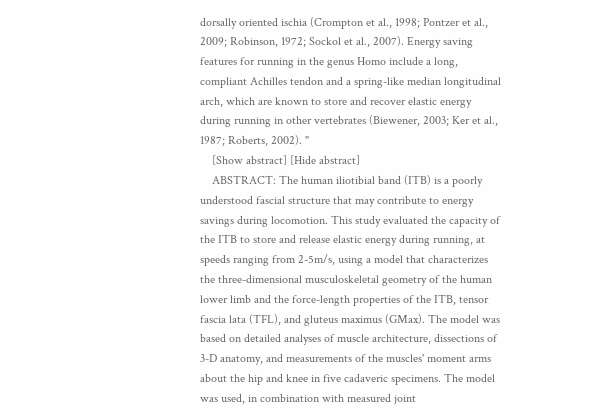dorsally oriented ischia (Crompton et al., 1998; Pontzer et al., 2009; Robinson, 1972; Sockol et al., 2007). Energy saving features for running in the genus Homo include a long, compliant Achilles tendon and a spring-like median longitudinal arch, which are known to store and recover elastic energy during running in other vertebrates (Biewener, 2003; Ker et al., 1987; Roberts, 2002). "
    [Show abstract] [Hide abstract]
    ABSTRACT: The human iliotibial band (ITB) is a poorly understood fascial structure that may contribute to energy savings during locomotion. This study evaluated the capacity of the ITB to store and release elastic energy during running, at speeds ranging from 2-5m/s, using a model that characterizes the three-dimensional musculoskeletal geometry of the human lower limb and the force-length properties of the ITB, tensor fascia lata (TFL), and gluteus maximus (GMax). The model was based on detailed analyses of muscle architecture, dissections of 3-D anatomy, and measurements of the muscles' moment arms about the hip and knee in five cadaveric specimens. The model was used, in combination with measured joint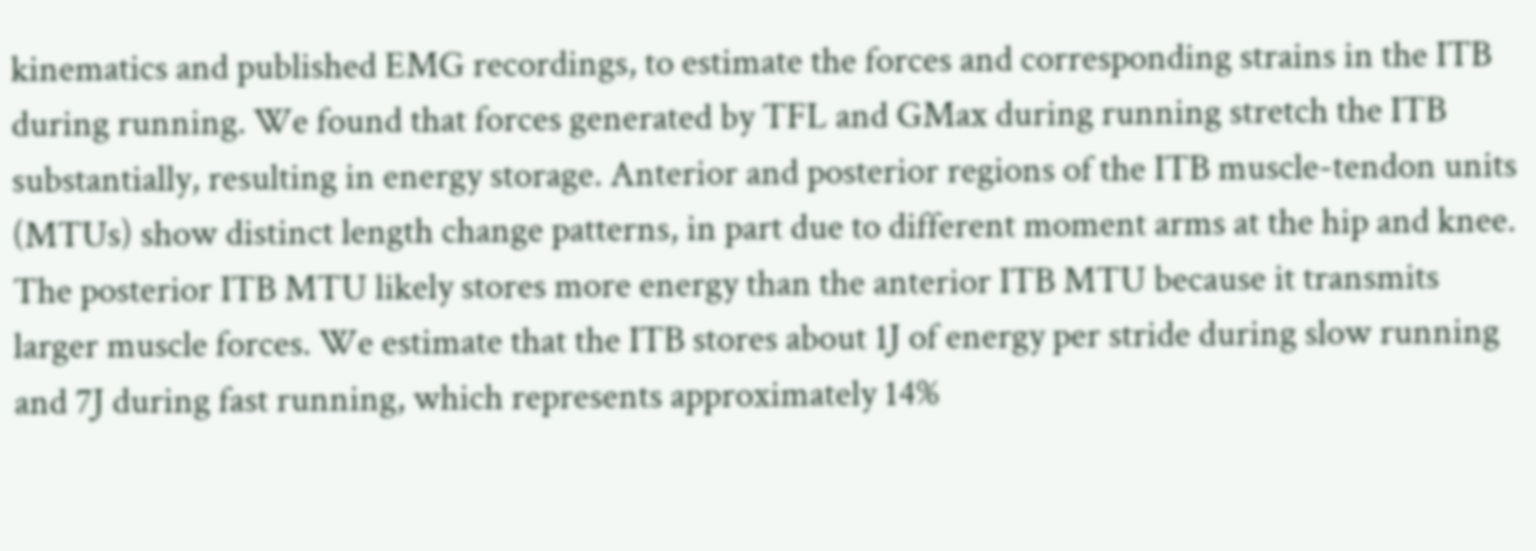kinematics and published EMG recordings, to estimate the forces and corresponding strains in the ITB during running. We found that forces generated by TFL and GMax during running stretch the ITB substantially, resulting in energy storage. Anterior and posterior regions of the ITB muscle-tendon units (MTUs) show distinct length change patterns, in part due to different moment arms at the hip and knee. The posterior ITB MTU likely stores more energy than the anterior ITB MTU because it transmits larger muscle forces. We estimate that the ITB stores about 1J of energy per stride during slow running and 7J during fast running, which represents approximately 14%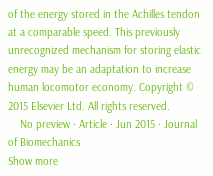of the energy stored in the Achilles tendon at a comparable speed. This previously unrecognized mechanism for storing elastic energy may be an adaptation to increase human locomotor economy. Copyright © 2015 Elsevier Ltd. All rights reserved.
    No preview · Article · Jun 2015 · Journal of Biomechanics
Show more